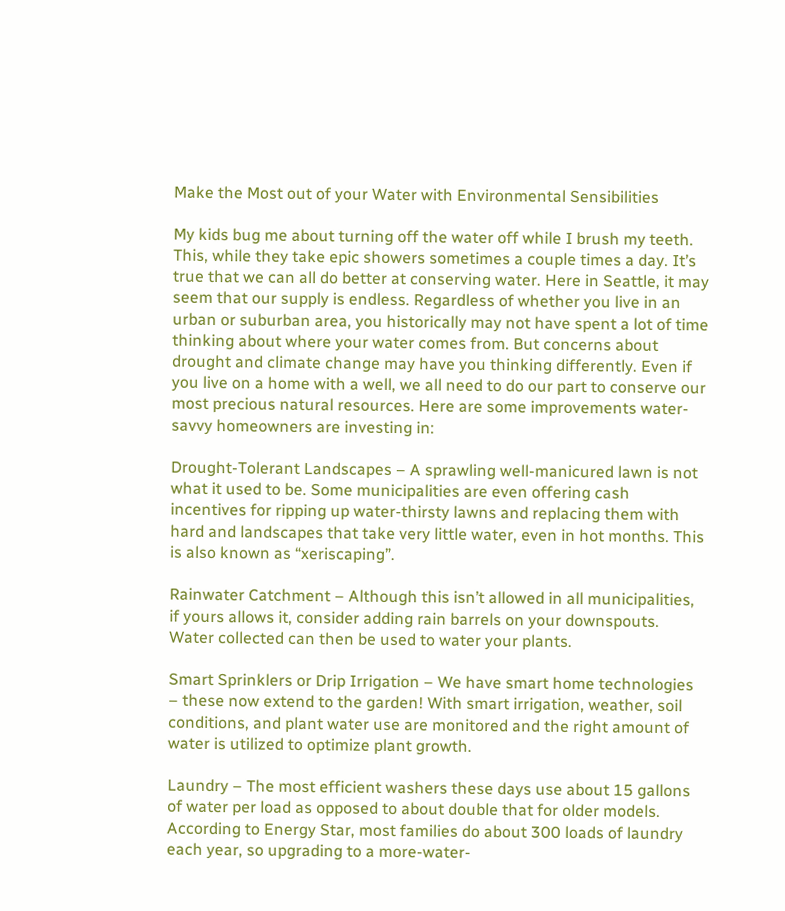Make the Most out of your Water with Environmental Sensibilities

My kids bug me about turning off the water off while I brush my teeth. This, while they take epic showers sometimes a couple times a day. It’s true that we can all do better at conserving water. Here in Seattle, it may seem that our supply is endless. Regardless of whether you live in an urban or suburban area, you historically may not have spent a lot of time thinking about where your water comes from. But concerns about drought and climate change may have you thinking differently. Even if you live on a home with a well, we all need to do our part to conserve our most precious natural resources. Here are some improvements water-savvy homeowners are investing in:

Drought-Tolerant Landscapes – A sprawling well-manicured lawn is not what it used to be. Some municipalities are even offering cash incentives for ripping up water-thirsty lawns and replacing them with hard and landscapes that take very little water, even in hot months. This is also known as “xeriscaping”.

Rainwater Catchment – Although this isn’t allowed in all municipalities, if yours allows it, consider adding rain barrels on your downspouts. Water collected can then be used to water your plants.

Smart Sprinklers or Drip Irrigation – We have smart home technologies – these now extend to the garden! With smart irrigation, weather, soil conditions, and plant water use are monitored and the right amount of water is utilized to optimize plant growth.

Laundry – The most efficient washers these days use about 15 gallons of water per load as opposed to about double that for older models. According to Energy Star, most families do about 300 loads of laundry each year, so upgrading to a more-water-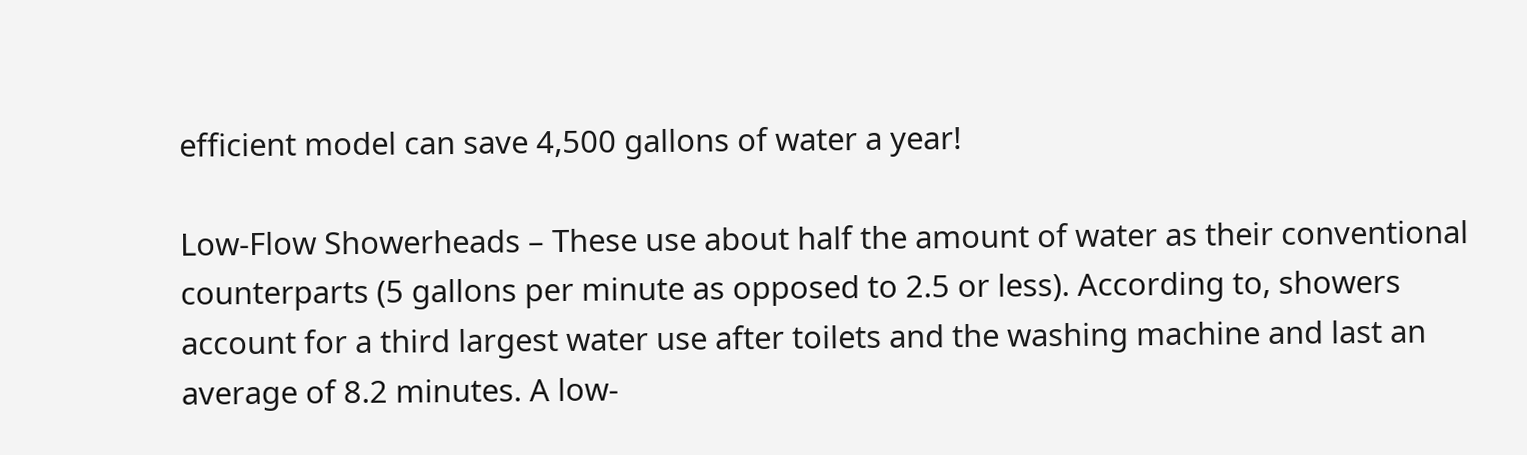efficient model can save 4,500 gallons of water a year!

Low-Flow Showerheads – These use about half the amount of water as their conventional counterparts (5 gallons per minute as opposed to 2.5 or less). According to, showers account for a third largest water use after toilets and the washing machine and last an average of 8.2 minutes. A low-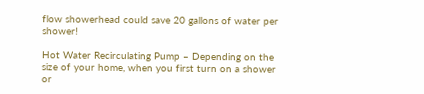flow showerhead could save 20 gallons of water per shower!

Hot Water Recirculating Pump – Depending on the size of your home, when you first turn on a shower or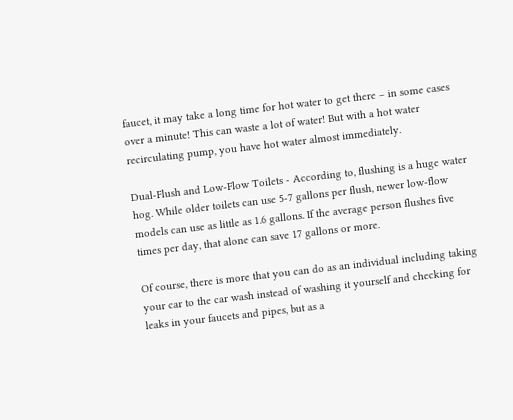faucet, it may take a long time for hot water to get there – in some cases over a minute! This can waste a lot of water! But with a hot water recirculating pump, you have hot water almost immediately.

Dual-Flush and Low-Flow Toilets - According to, flushing is a huge water hog. While older toilets can use 5-7 gallons per flush, newer low-flow models can use as little as 1.6 gallons. If the average person flushes five times per day, that alone can save 17 gallons or more.

Of course, there is more that you can do as an individual including taking your car to the car wash instead of washing it yourself and checking for leaks in your faucets and pipes, but as a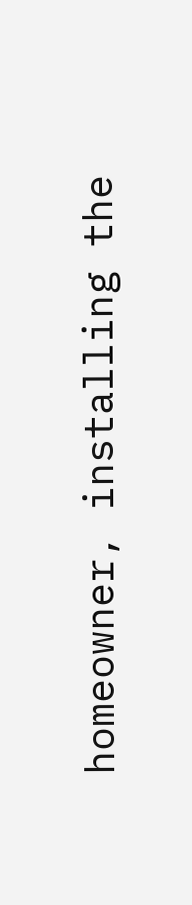homeowner, installing the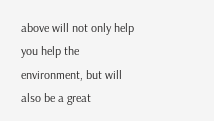above will not only help you help the environment, but will also be a great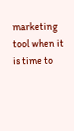marketing tool when it is time to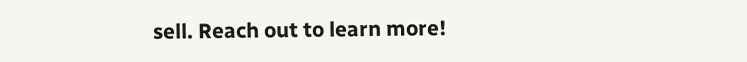sell. Reach out to learn more!